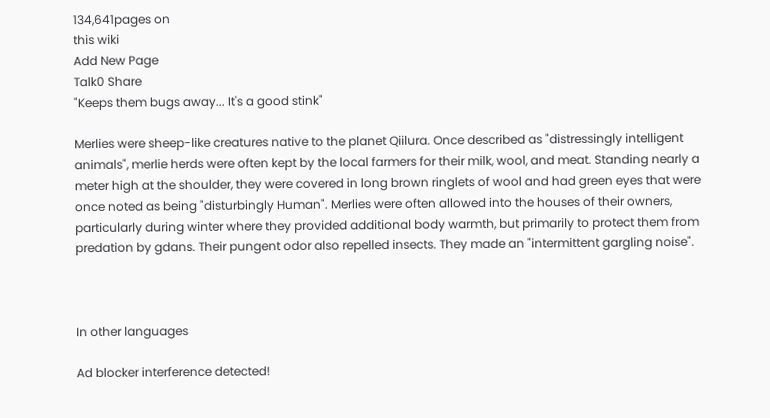134,641pages on
this wiki
Add New Page
Talk0 Share
"Keeps them bugs away... It's a good stink"

Merlies were sheep-like creatures native to the planet Qiilura. Once described as "distressingly intelligent animals", merlie herds were often kept by the local farmers for their milk, wool, and meat. Standing nearly a meter high at the shoulder, they were covered in long brown ringlets of wool and had green eyes that were once noted as being "disturbingly Human". Merlies were often allowed into the houses of their owners, particularly during winter where they provided additional body warmth, but primarily to protect them from predation by gdans. Their pungent odor also repelled insects. They made an "intermittent gargling noise".



In other languages

Ad blocker interference detected!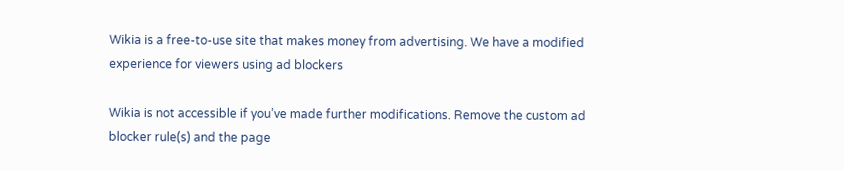Wikia is a free-to-use site that makes money from advertising. We have a modified experience for viewers using ad blockers

Wikia is not accessible if you’ve made further modifications. Remove the custom ad blocker rule(s) and the page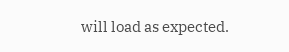will load as expected.